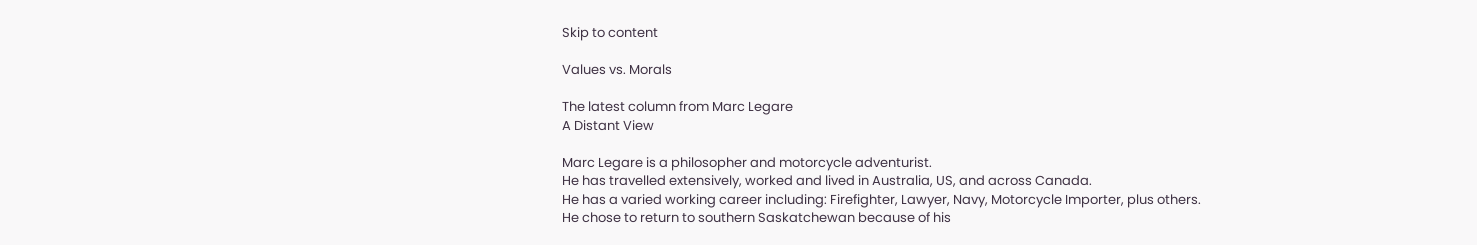Skip to content

Values vs. Morals

The latest column from Marc Legare
A Distant View

Marc Legare is a philosopher and motorcycle adventurist.
He has travelled extensively, worked and lived in Australia, US, and across Canada.
He has a varied working career including: Firefighter, Lawyer, Navy, Motorcycle Importer, plus others.
He chose to return to southern Saskatchewan because of his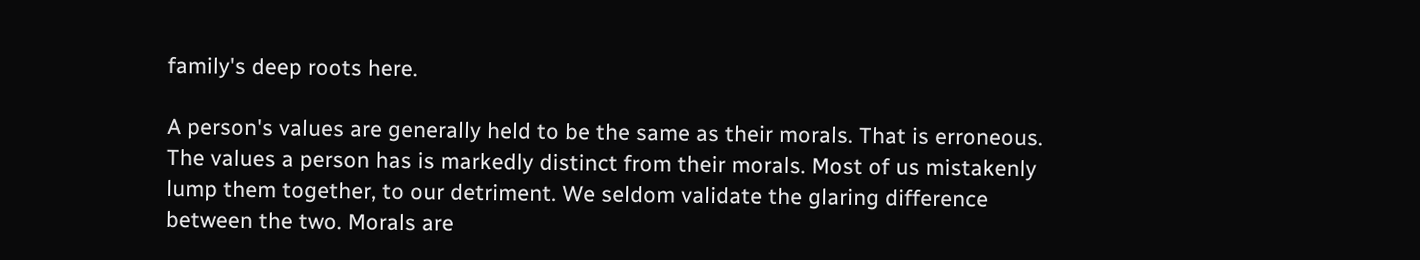family's deep roots here.

A person's values are generally held to be the same as their morals. That is erroneous. The values a person has is markedly distinct from their morals. Most of us mistakenly lump them together, to our detriment. We seldom validate the glaring difference between the two. Morals are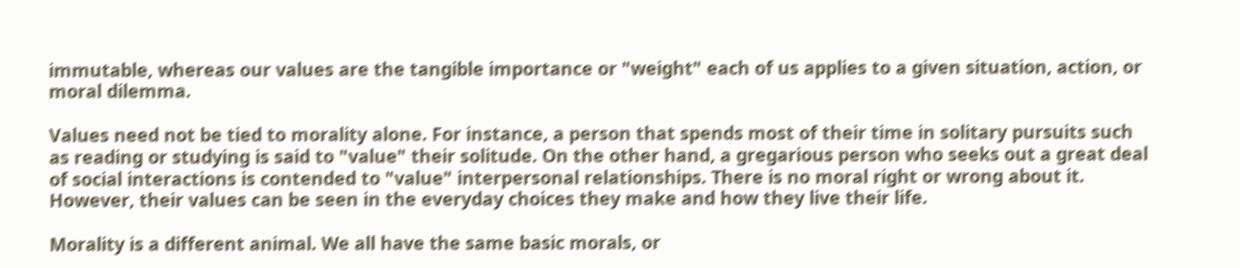immutable, whereas our values are the tangible importance or "weight" each of us applies to a given situation, action, or moral dilemma.

Values need not be tied to morality alone. For instance, a person that spends most of their time in solitary pursuits such as reading or studying is said to "value" their solitude. On the other hand, a gregarious person who seeks out a great deal of social interactions is contended to "value" interpersonal relationships. There is no moral right or wrong about it. However, their values can be seen in the everyday choices they make and how they live their life.

Morality is a different animal. We all have the same basic morals, or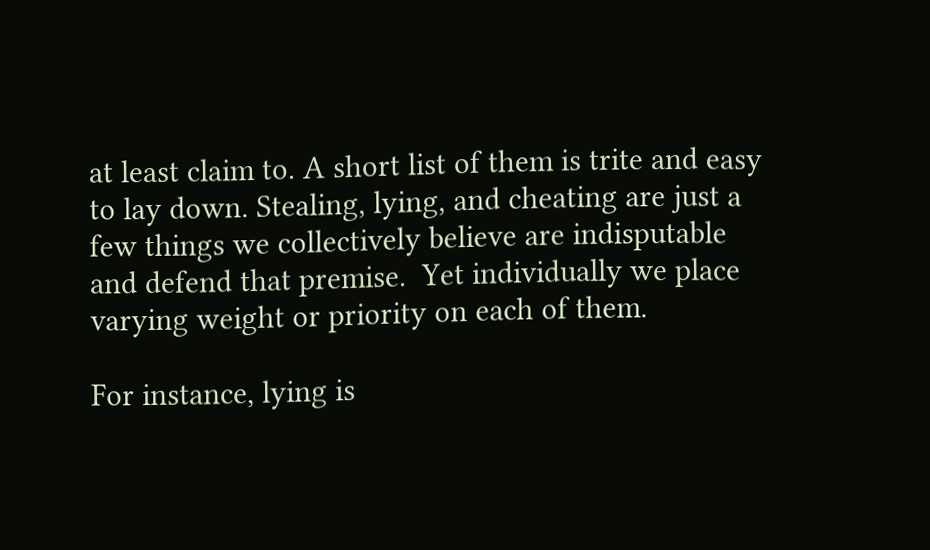at least claim to. A short list of them is trite and easy to lay down. Stealing, lying, and cheating are just a few things we collectively believe are indisputable and defend that premise.  Yet individually we place varying weight or priority on each of them.

For instance, lying is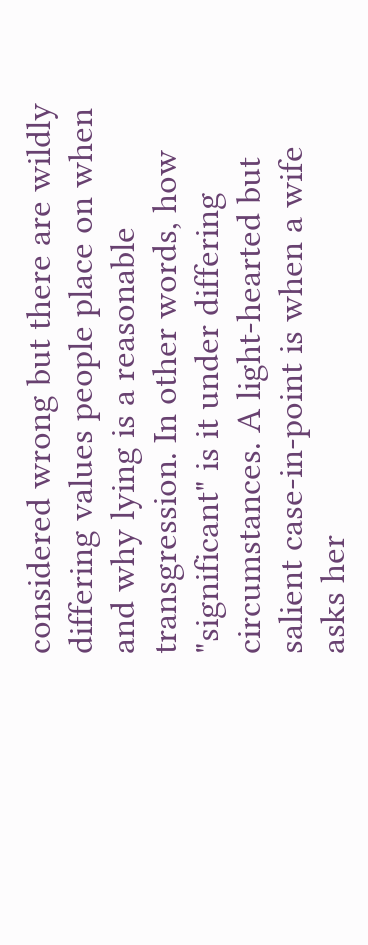considered wrong but there are wildly differing values people place on when and why lying is a reasonable transgression. In other words, how "significant" is it under differing circumstances. A light-hearted but salient case-in-point is when a wife asks her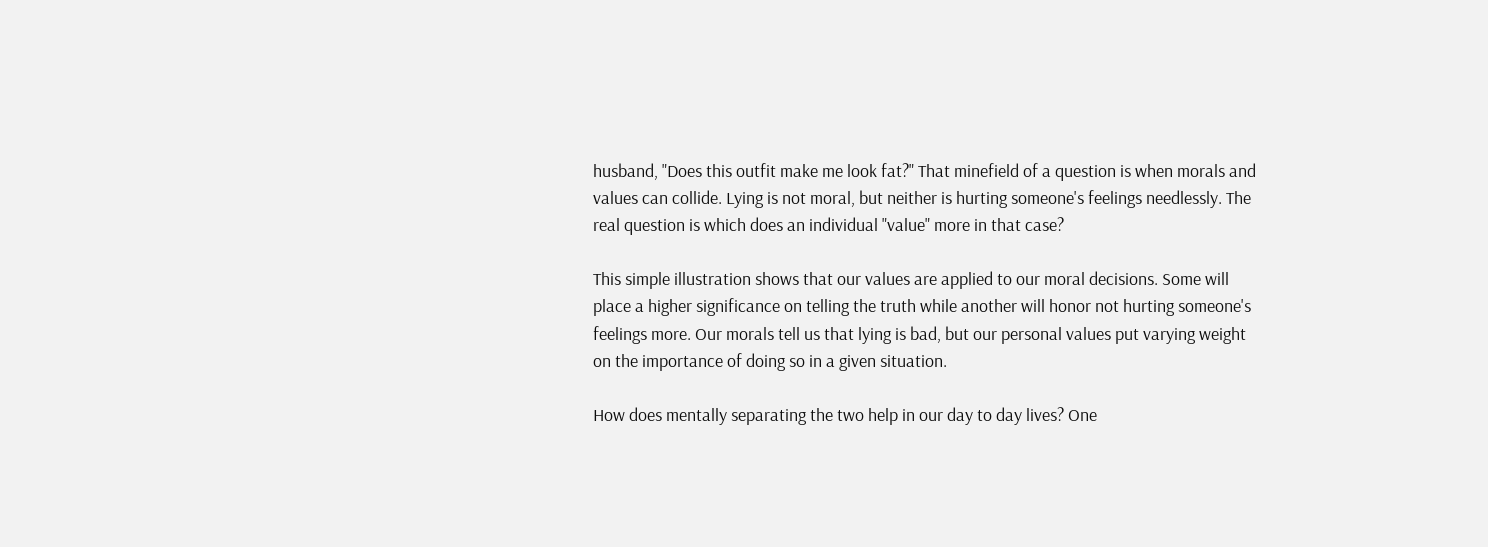husband, "Does this outfit make me look fat?" That minefield of a question is when morals and values can collide. Lying is not moral, but neither is hurting someone's feelings needlessly. The real question is which does an individual "value" more in that case?

This simple illustration shows that our values are applied to our moral decisions. Some will place a higher significance on telling the truth while another will honor not hurting someone's feelings more. Our morals tell us that lying is bad, but our personal values put varying weight on the importance of doing so in a given situation.

How does mentally separating the two help in our day to day lives? One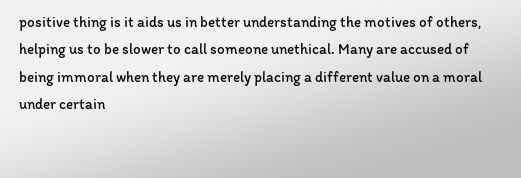positive thing is it aids us in better understanding the motives of others, helping us to be slower to call someone unethical. Many are accused of being immoral when they are merely placing a different value on a moral under certain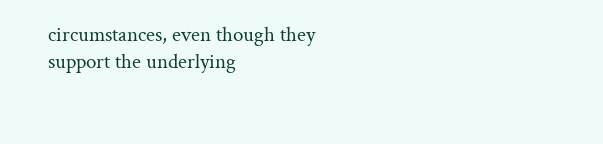circumstances, even though they support the underlying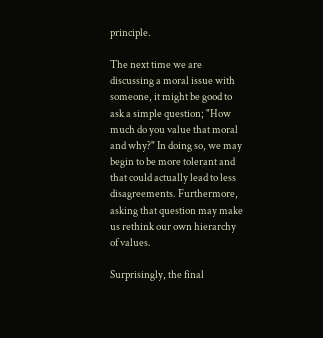principle.

The next time we are discussing a moral issue with someone, it might be good to ask a simple question; "How much do you value that moral and why?" In doing so, we may begin to be more tolerant and that could actually lead to less disagreements. Furthermore, asking that question may make us rethink our own hierarchy of values.

Surprisingly, the final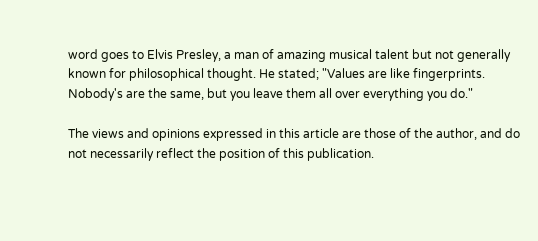word goes to Elvis Presley, a man of amazing musical talent but not generally known for philosophical thought. He stated; "Values are like fingerprints. Nobody's are the same, but you leave them all over everything you do."

The views and opinions expressed in this article are those of the author, and do not necessarily reflect the position of this publication.